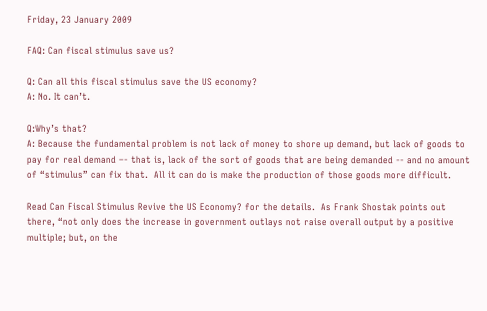Friday, 23 January 2009

FAQ: Can fiscal stimulus save us?

Q: Can all this fiscal stimulus save the US economy?
A: No. It can’t.

Q:Why’s that?
A: Because the fundamental problem is not lack of money to shore up demand, but lack of goods to pay for real demand –- that is, lack of the sort of goods that are being demanded -- and no amount of “stimulus” can fix that.  All it can do is make the production of those goods more difficult.

Read Can Fiscal Stimulus Revive the US Economy? for the details.  As Frank Shostak points out there, “not only does the increase in government outlays not raise overall output by a positive multiple; but, on the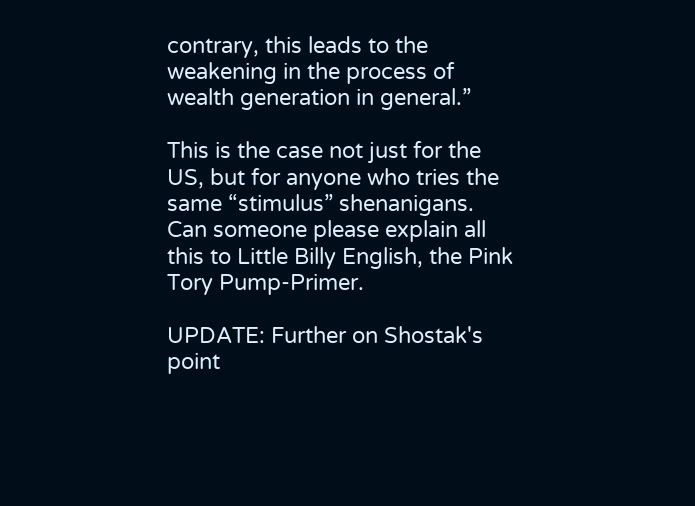contrary, this leads to the weakening in the process of wealth generation in general.”

This is the case not just for the US, but for anyone who tries the same “stimulus” shenanigans.  Can someone please explain all this to Little Billy English, the Pink Tory Pump-Primer.

UPDATE: Further on Shostak's point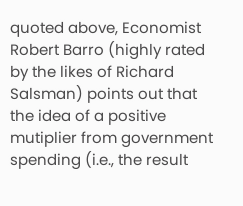quoted above, Economist Robert Barro (highly rated by the likes of Richard Salsman) points out that the idea of a positive mutiplier from government spending (i.e., the result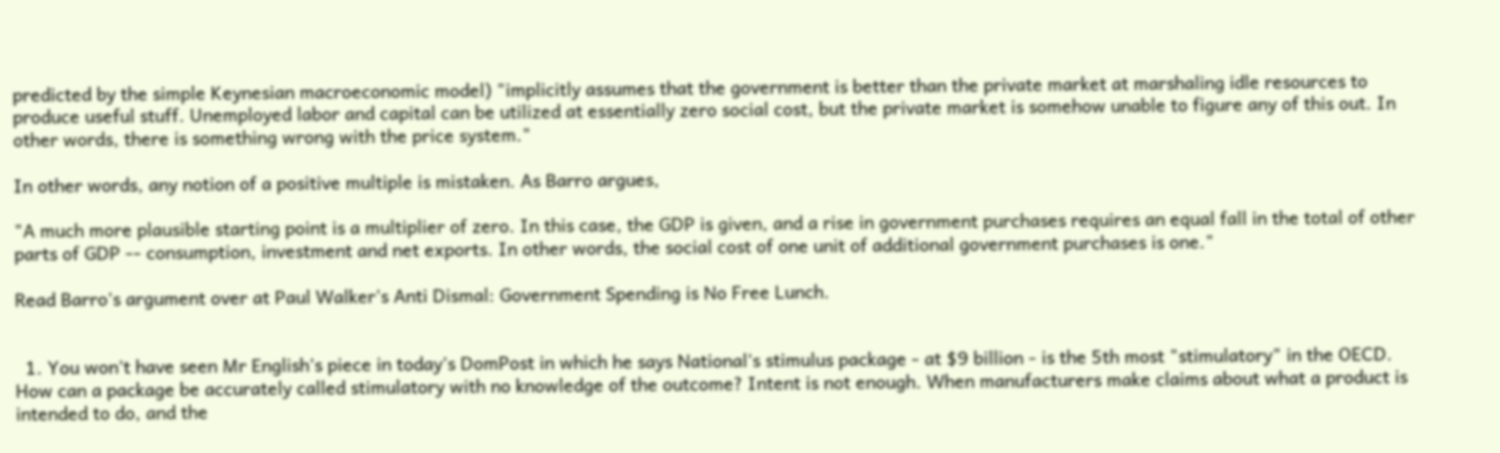predicted by the simple Keynesian macroeconomic model) "implicitly assumes that the government is better than the private market at marshaling idle resources to produce useful stuff. Unemployed labor and capital can be utilized at essentially zero social cost, but the private market is somehow unable to figure any of this out. In other words, there is something wrong with the price system."

In other words, any notion of a positive multiple is mistaken. As Barro argues,

"A much more plausible starting point is a multiplier of zero. In this case, the GDP is given, and a rise in government purchases requires an equal fall in the total of other parts of GDP -- consumption, investment and net exports. In other words, the social cost of one unit of additional government purchases is one."

Read Barro's argument over at Paul Walker's Anti Dismal: Government Spending is No Free Lunch.


  1. You won't have seen Mr English's piece in today's DomPost in which he says National's stimulus package - at $9 billion - is the 5th most "stimulatory" in the OECD. How can a package be accurately called stimulatory with no knowledge of the outcome? Intent is not enough. When manufacturers make claims about what a product is intended to do, and the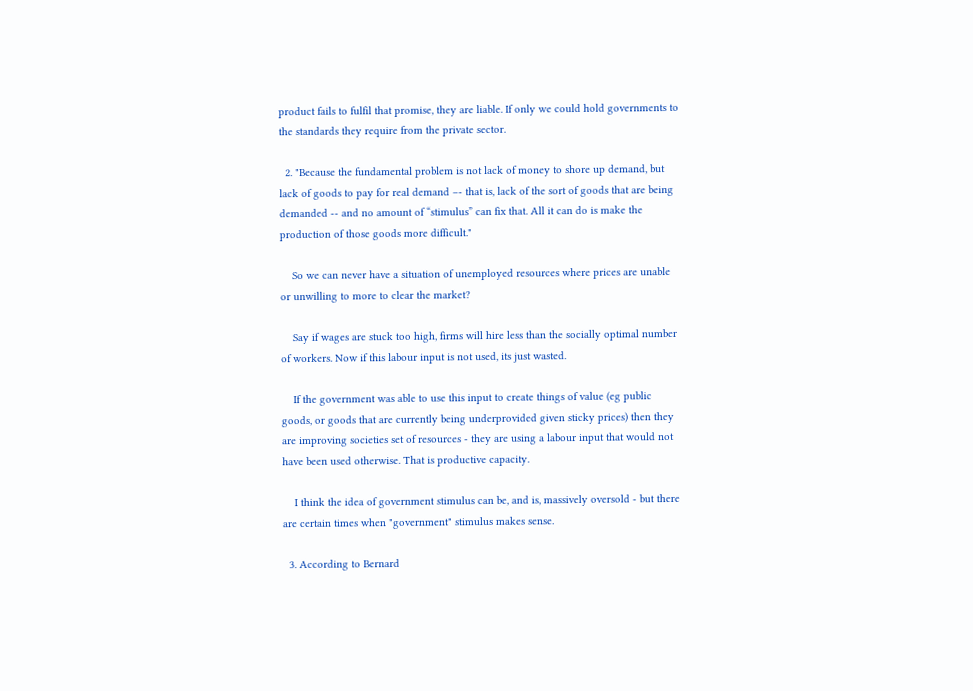product fails to fulfil that promise, they are liable. If only we could hold governments to the standards they require from the private sector.

  2. "Because the fundamental problem is not lack of money to shore up demand, but lack of goods to pay for real demand –- that is, lack of the sort of goods that are being demanded -- and no amount of “stimulus” can fix that. All it can do is make the production of those goods more difficult."

    So we can never have a situation of unemployed resources where prices are unable or unwilling to more to clear the market?

    Say if wages are stuck too high, firms will hire less than the socially optimal number of workers. Now if this labour input is not used, its just wasted.

    If the government was able to use this input to create things of value (eg public goods, or goods that are currently being underprovided given sticky prices) then they are improving societies set of resources - they are using a labour input that would not have been used otherwise. That is productive capacity.

    I think the idea of government stimulus can be, and is, massively oversold - but there are certain times when "government" stimulus makes sense.

  3. According to Bernard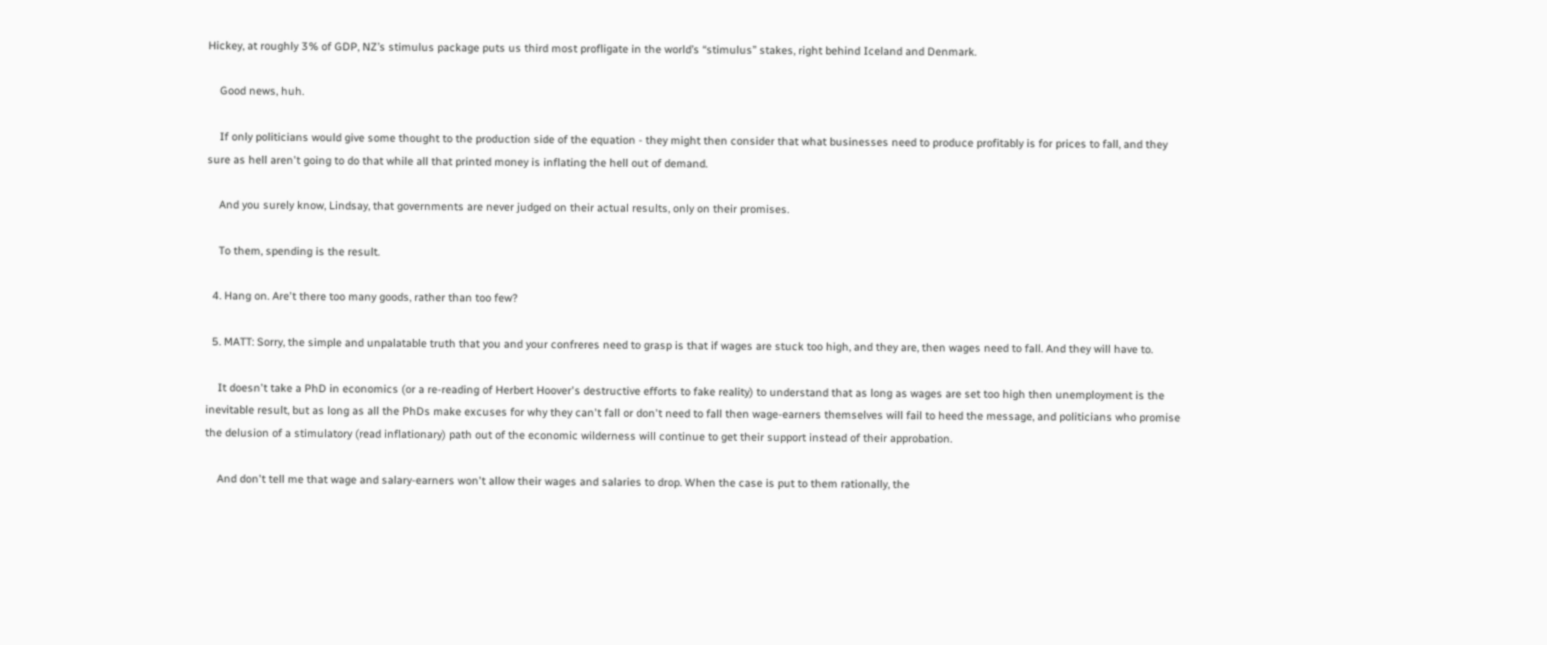Hickey, at roughly 3% of GDP, NZ’s stimulus package puts us third most profligate in the world’s “stimulus” stakes, right behind Iceland and Denmark.

    Good news, huh.

    If only politicians would give some thought to the production side of the equation - they might then consider that what businesses need to produce profitably is for prices to fall, and they sure as hell aren't going to do that while all that printed money is inflating the hell out of demand.

    And you surely know, Lindsay, that governments are never judged on their actual results, only on their promises.

    To them, spending is the result.

  4. Hang on. Are't there too many goods, rather than too few?

  5. MATT: Sorry, the simple and unpalatable truth that you and your confreres need to grasp is that if wages are stuck too high, and they are, then wages need to fall. And they will have to.

    It doesn't take a PhD in economics (or a re-reading of Herbert Hoover's destructive efforts to fake reality) to understand that as long as wages are set too high then unemployment is the inevitable result, but as long as all the PhDs make excuses for why they can't fall or don't need to fall then wage-earners themselves will fail to heed the message, and politicians who promise the delusion of a stimulatory (read inflationary) path out of the economic wilderness will continue to get their support instead of their approbation.

    And don't tell me that wage and salary-earners won't allow their wages and salaries to drop. When the case is put to them rationally, the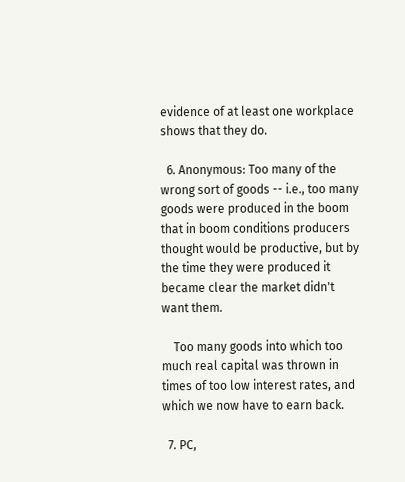evidence of at least one workplace shows that they do.

  6. Anonymous: Too many of the wrong sort of goods -- i.e., too many goods were produced in the boom that in boom conditions producers thought would be productive, but by the time they were produced it became clear the market didn't want them.

    Too many goods into which too much real capital was thrown in times of too low interest rates, and which we now have to earn back.

  7. PC,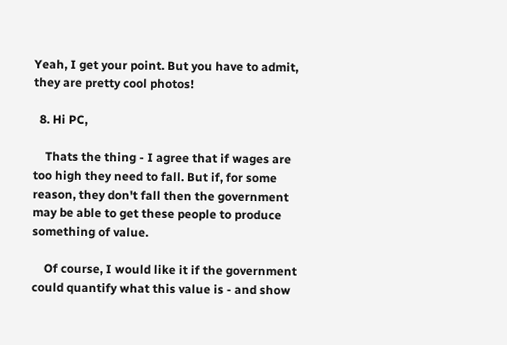Yeah, I get your point. But you have to admit, they are pretty cool photos!

  8. Hi PC,

    Thats the thing - I agree that if wages are too high they need to fall. But if, for some reason, they don't fall then the government may be able to get these people to produce something of value.

    Of course, I would like it if the government could quantify what this value is - and show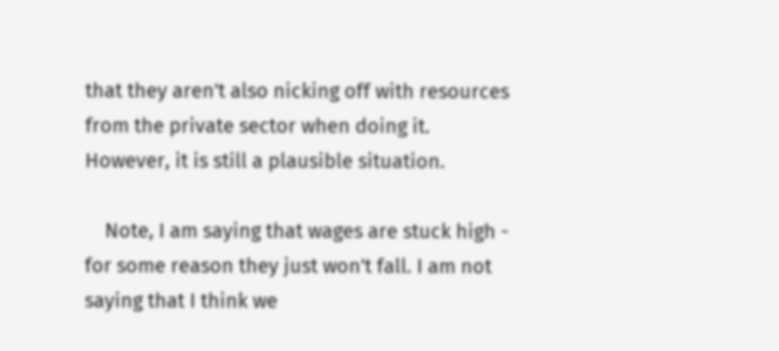that they aren't also nicking off with resources from the private sector when doing it. However, it is still a plausible situation.

    Note, I am saying that wages are stuck high - for some reason they just won't fall. I am not saying that I think we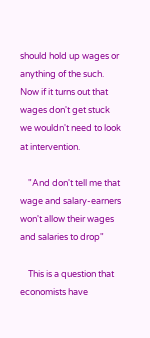should hold up wages or anything of the such. Now if it turns out that wages don't get stuck we wouldn't need to look at intervention.

    "And don't tell me that wage and salary-earners won't allow their wages and salaries to drop"

    This is a question that economists have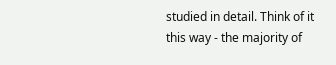studied in detail. Think of it this way - the majority of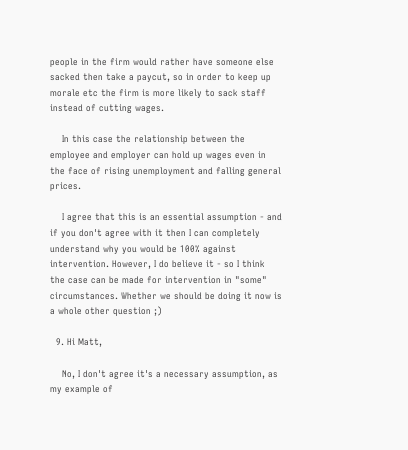people in the firm would rather have someone else sacked then take a paycut, so in order to keep up morale etc the firm is more likely to sack staff instead of cutting wages.

    In this case the relationship between the employee and employer can hold up wages even in the face of rising unemployment and falling general prices.

    I agree that this is an essential assumption - and if you don't agree with it then I can completely understand why you would be 100% against intervention. However, I do believe it - so I think the case can be made for intervention in "some" circumstances. Whether we should be doing it now is a whole other question ;)

  9. Hi Matt,

    No, I don't agree it's a necessary assumption, as my example of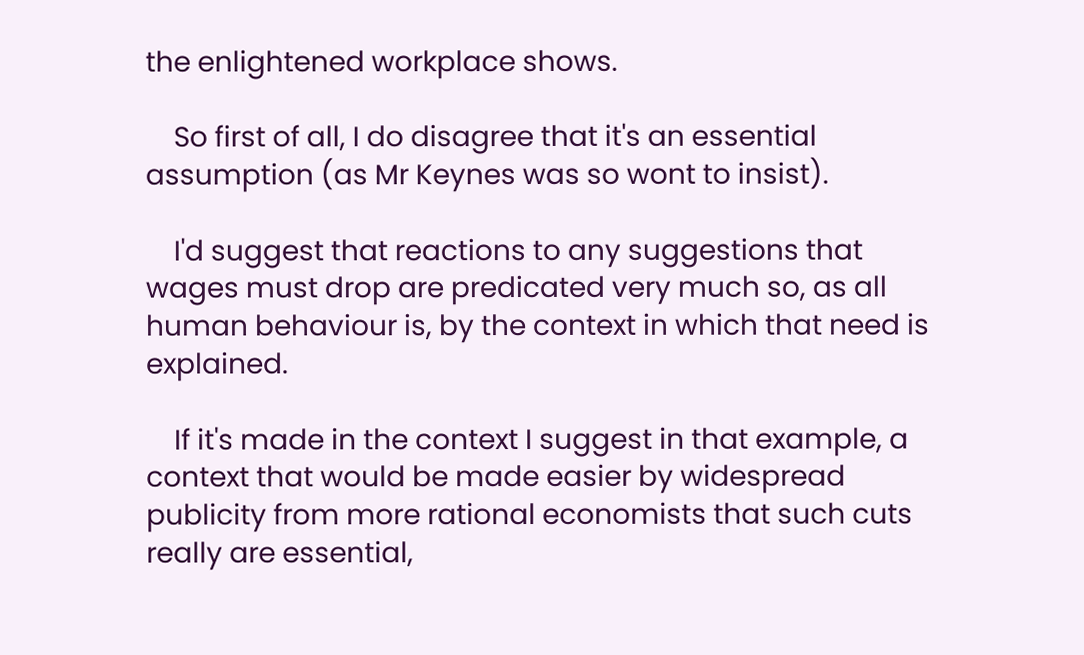the enlightened workplace shows.

    So first of all, I do disagree that it's an essential assumption (as Mr Keynes was so wont to insist).

    I'd suggest that reactions to any suggestions that wages must drop are predicated very much so, as all human behaviour is, by the context in which that need is explained.

    If it's made in the context I suggest in that example, a context that would be made easier by widespread publicity from more rational economists that such cuts really are essential,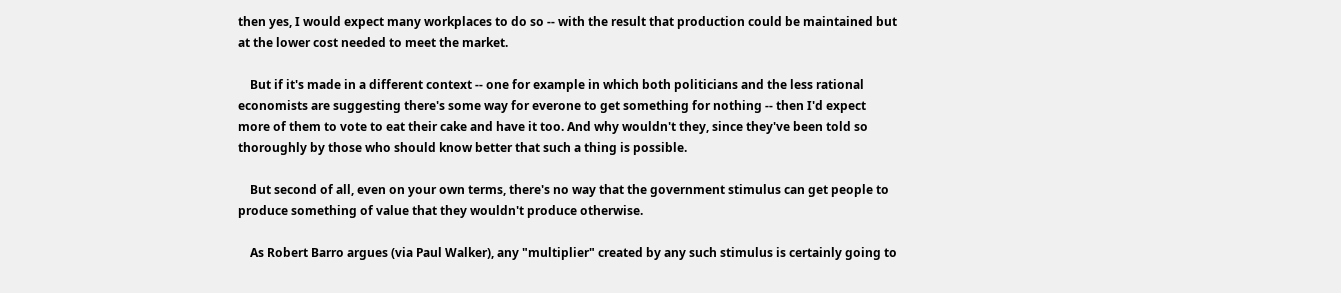then yes, I would expect many workplaces to do so -- with the result that production could be maintained but at the lower cost needed to meet the market.

    But if it's made in a different context -- one for example in which both politicians and the less rational economists are suggesting there's some way for everone to get something for nothing -- then I'd expect more of them to vote to eat their cake and have it too. And why wouldn't they, since they've been told so thoroughly by those who should know better that such a thing is possible.

    But second of all, even on your own terms, there's no way that the government stimulus can get people to produce something of value that they wouldn't produce otherwise.

    As Robert Barro argues (via Paul Walker), any "multiplier" created by any such stimulus is certainly going to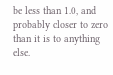be less than 1.0, and probably closer to zero than it is to anything else.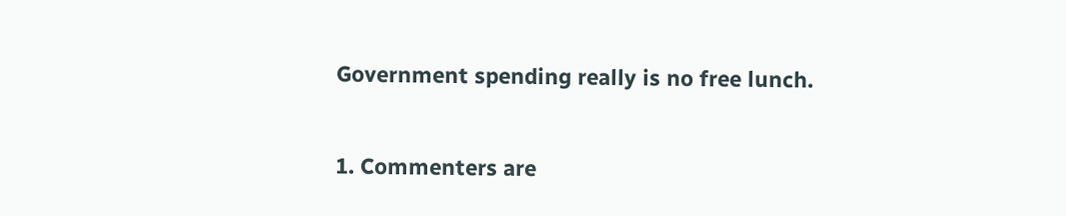Government spending really is no free lunch.


1. Commenters are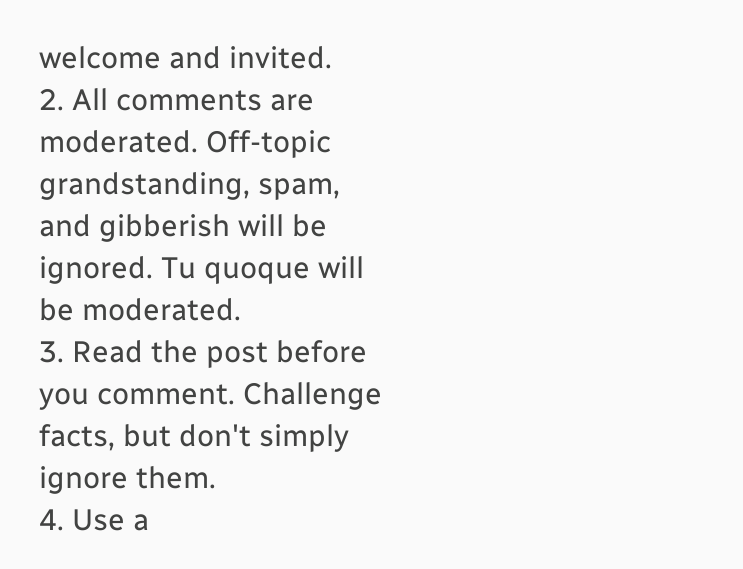welcome and invited.
2. All comments are moderated. Off-topic grandstanding, spam, and gibberish will be ignored. Tu quoque will be moderated.
3. Read the post before you comment. Challenge facts, but don't simply ignore them.
4. Use a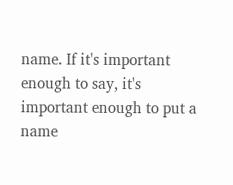name. If it's important enough to say, it's important enough to put a name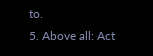to.
5. Above all: Act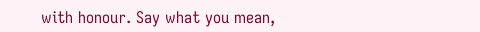with honour. Say what you mean,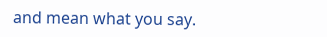and mean what you say.